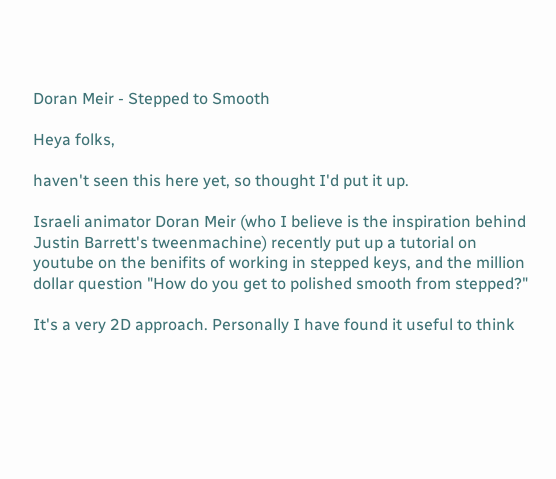Doran Meir - Stepped to Smooth

Heya folks,

haven't seen this here yet, so thought I'd put it up.

Israeli animator Doran Meir (who I believe is the inspiration behind Justin Barrett's tweenmachine) recently put up a tutorial on youtube on the benifits of working in stepped keys, and the million dollar question "How do you get to polished smooth from stepped?"

It's a very 2D approach. Personally I have found it useful to think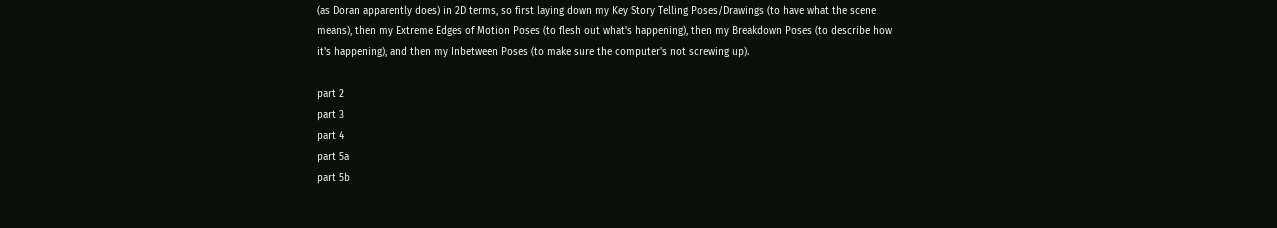(as Doran apparently does) in 2D terms, so first laying down my Key Story Telling Poses/Drawings (to have what the scene means), then my Extreme Edges of Motion Poses (to flesh out what's happening), then my Breakdown Poses (to describe how it's happening), and then my Inbetween Poses (to make sure the computer's not screwing up).

part 2
part 3
part 4
part 5a
part 5b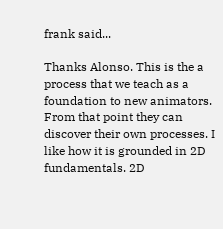frank said...

Thanks Alonso. This is the a process that we teach as a foundation to new animators. From that point they can discover their own processes. I like how it is grounded in 2D fundamentals. 2D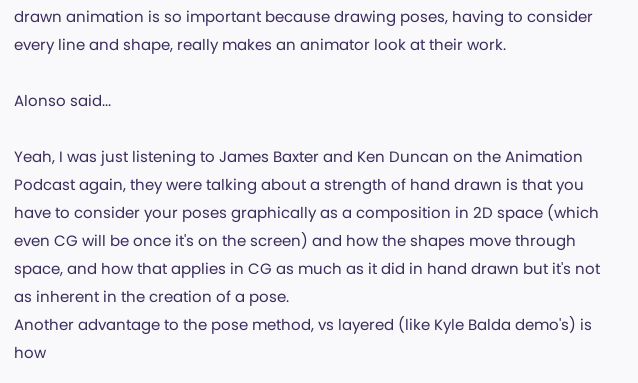drawn animation is so important because drawing poses, having to consider every line and shape, really makes an animator look at their work.

Alonso said...

Yeah, I was just listening to James Baxter and Ken Duncan on the Animation Podcast again, they were talking about a strength of hand drawn is that you have to consider your poses graphically as a composition in 2D space (which even CG will be once it's on the screen) and how the shapes move through space, and how that applies in CG as much as it did in hand drawn but it's not as inherent in the creation of a pose.
Another advantage to the pose method, vs layered (like Kyle Balda demo's) is how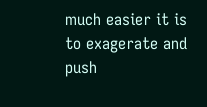much easier it is to exagerate and push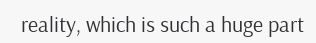reality, which is such a huge part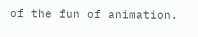of the fun of animation.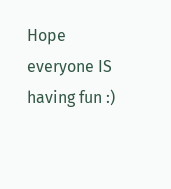Hope everyone IS having fun :)